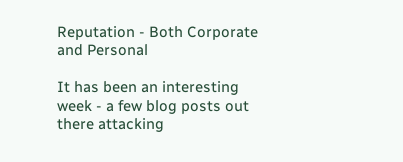Reputation - Both Corporate and Personal

It has been an interesting week - a few blog posts out there attacking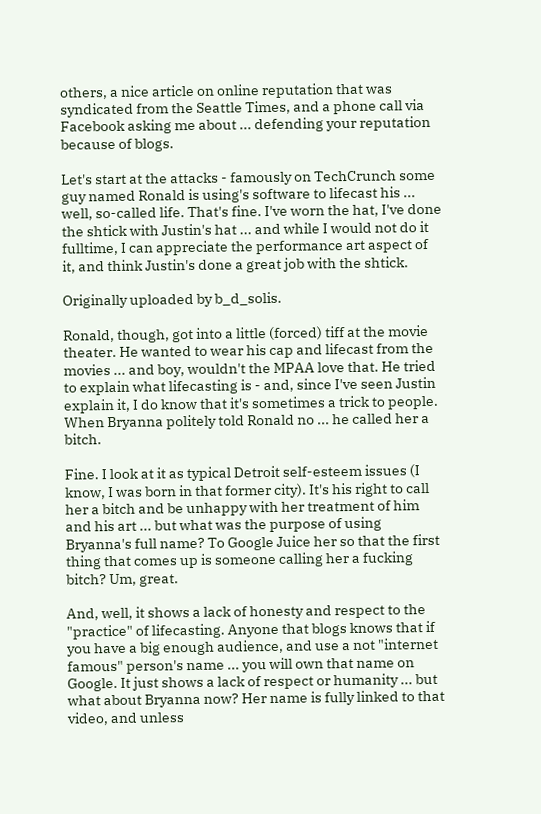others, a nice article on online reputation that was syndicated from the Seattle Times, and a phone call via Facebook asking me about ... defending your reputation because of blogs.

Let's start at the attacks - famously on TechCrunch some guy named Ronald is using's software to lifecast his ... well, so-called life. That's fine. I've worn the hat, I've done the shtick with Justin's hat ... and while I would not do it fulltime, I can appreciate the performance art aspect of it, and think Justin's done a great job with the shtick.

Originally uploaded by b_d_solis.

Ronald, though, got into a little (forced) tiff at the movie theater. He wanted to wear his cap and lifecast from the movies ... and boy, wouldn't the MPAA love that. He tried to explain what lifecasting is - and, since I've seen Justin explain it, I do know that it's sometimes a trick to people. When Bryanna politely told Ronald no ... he called her a bitch.

Fine. I look at it as typical Detroit self-esteem issues (I know, I was born in that former city). It's his right to call her a bitch and be unhappy with her treatment of him and his art ... but what was the purpose of using Bryanna's full name? To Google Juice her so that the first thing that comes up is someone calling her a fucking bitch? Um, great.

And, well, it shows a lack of honesty and respect to the "practice" of lifecasting. Anyone that blogs knows that if you have a big enough audience, and use a not "internet famous" person's name ... you will own that name on Google. It just shows a lack of respect or humanity ... but what about Bryanna now? Her name is fully linked to that video, and unless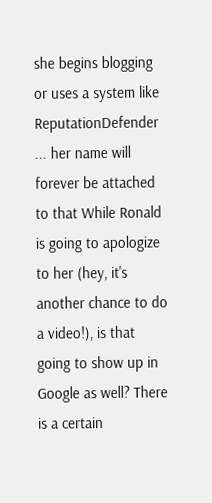she begins blogging or uses a system like ReputationDefender ... her name will forever be attached to that While Ronald is going to apologize to her (hey, it's another chance to do a video!), is that going to show up in Google as well? There is a certain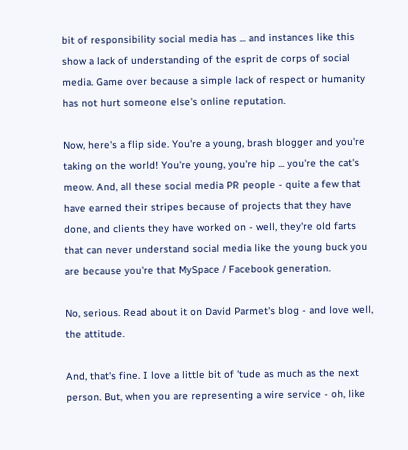bit of responsibility social media has ... and instances like this show a lack of understanding of the esprit de corps of social media. Game over because a simple lack of respect or humanity has not hurt someone else's online reputation.

Now, here's a flip side. You're a young, brash blogger and you're taking on the world! You're young, you're hip ... you're the cat's meow. And, all these social media PR people - quite a few that have earned their stripes because of projects that they have done, and clients they have worked on - well, they're old farts that can never understand social media like the young buck you are because you're that MySpace / Facebook generation.

No, serious. Read about it on David Parmet's blog - and love well, the attitude.

And, that's fine. I love a little bit of 'tude as much as the next person. But, when you are representing a wire service - oh, like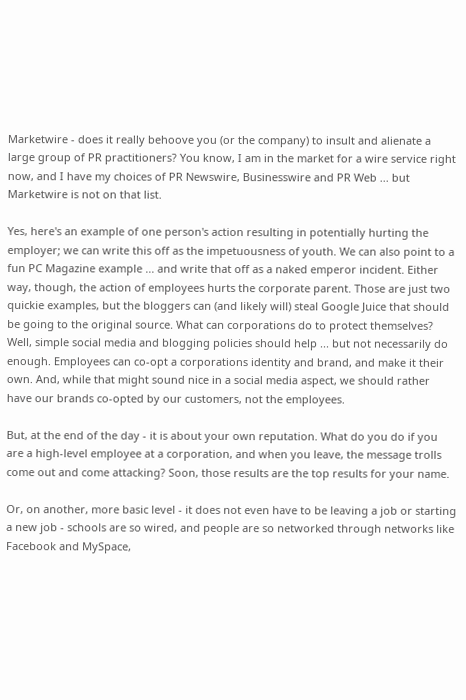Marketwire - does it really behoove you (or the company) to insult and alienate a large group of PR practitioners? You know, I am in the market for a wire service right now, and I have my choices of PR Newswire, Businesswire and PR Web ... but Marketwire is not on that list.

Yes, here's an example of one person's action resulting in potentially hurting the employer; we can write this off as the impetuousness of youth. We can also point to a fun PC Magazine example ... and write that off as a naked emperor incident. Either way, though, the action of employees hurts the corporate parent. Those are just two quickie examples, but the bloggers can (and likely will) steal Google Juice that should be going to the original source. What can corporations do to protect themselves? Well, simple social media and blogging policies should help ... but not necessarily do enough. Employees can co-opt a corporations identity and brand, and make it their own. And, while that might sound nice in a social media aspect, we should rather have our brands co-opted by our customers, not the employees.

But, at the end of the day - it is about your own reputation. What do you do if you are a high-level employee at a corporation, and when you leave, the message trolls come out and come attacking? Soon, those results are the top results for your name.

Or, on another, more basic level - it does not even have to be leaving a job or starting a new job - schools are so wired, and people are so networked through networks like Facebook and MySpace,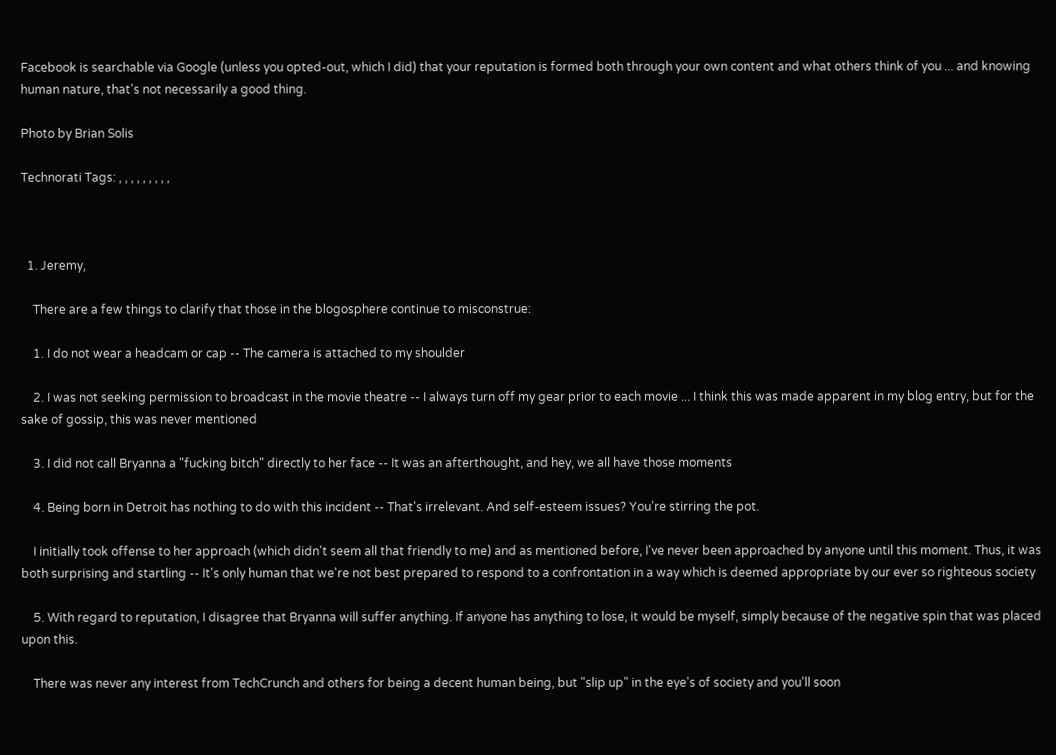Facebook is searchable via Google (unless you opted-out, which I did) that your reputation is formed both through your own content and what others think of you ... and knowing human nature, that's not necessarily a good thing.

Photo by Brian Solis

Technorati Tags: , , , , , , , , ,



  1. Jeremy,

    There are a few things to clarify that those in the blogosphere continue to misconstrue:

    1. I do not wear a headcam or cap -- The camera is attached to my shoulder

    2. I was not seeking permission to broadcast in the movie theatre -- I always turn off my gear prior to each movie ... I think this was made apparent in my blog entry, but for the sake of gossip, this was never mentioned

    3. I did not call Bryanna a "fucking bitch" directly to her face -- It was an afterthought, and hey, we all have those moments

    4. Being born in Detroit has nothing to do with this incident -- That's irrelevant. And self-esteem issues? You're stirring the pot.

    I initially took offense to her approach (which didn't seem all that friendly to me) and as mentioned before, I've never been approached by anyone until this moment. Thus, it was both surprising and startling -- It's only human that we're not best prepared to respond to a confrontation in a way which is deemed appropriate by our ever so righteous society

    5. With regard to reputation, I disagree that Bryanna will suffer anything. If anyone has anything to lose, it would be myself, simply because of the negative spin that was placed upon this.

    There was never any interest from TechCrunch and others for being a decent human being, but "slip up" in the eye's of society and you'll soon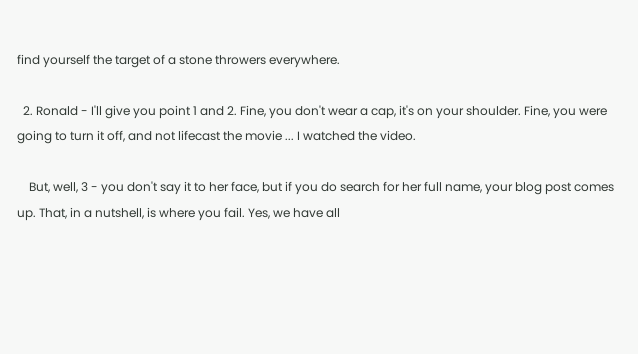find yourself the target of a stone throwers everywhere.

  2. Ronald - I'll give you point 1 and 2. Fine, you don't wear a cap, it's on your shoulder. Fine, you were going to turn it off, and not lifecast the movie ... I watched the video.

    But, well, 3 - you don't say it to her face, but if you do search for her full name, your blog post comes up. That, in a nutshell, is where you fail. Yes, we have all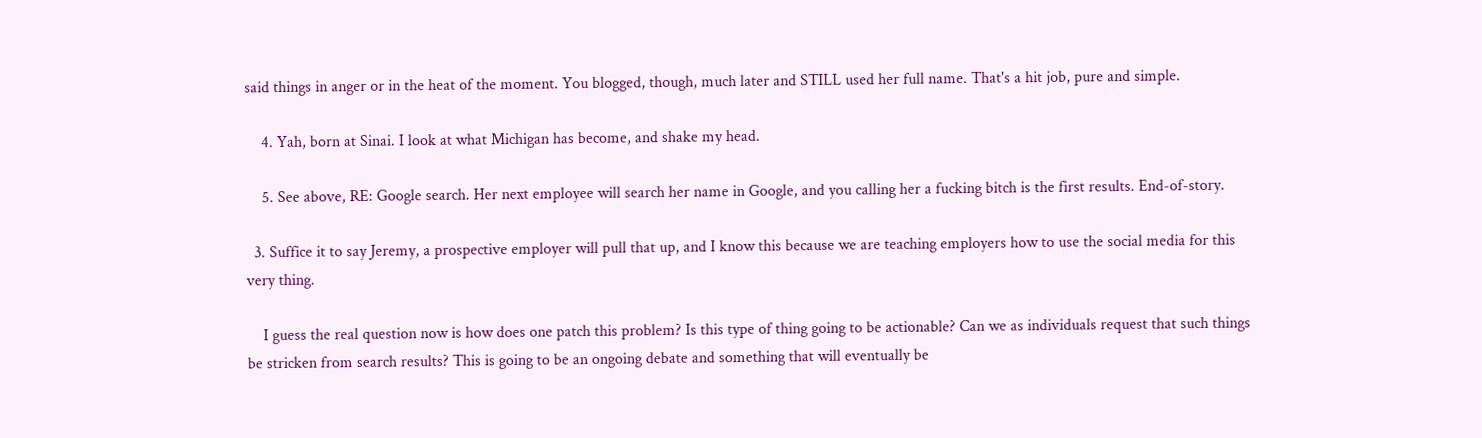said things in anger or in the heat of the moment. You blogged, though, much later and STILL used her full name. That's a hit job, pure and simple.

    4. Yah, born at Sinai. I look at what Michigan has become, and shake my head.

    5. See above, RE: Google search. Her next employee will search her name in Google, and you calling her a fucking bitch is the first results. End-of-story.

  3. Suffice it to say Jeremy, a prospective employer will pull that up, and I know this because we are teaching employers how to use the social media for this very thing.

    I guess the real question now is how does one patch this problem? Is this type of thing going to be actionable? Can we as individuals request that such things be stricken from search results? This is going to be an ongoing debate and something that will eventually be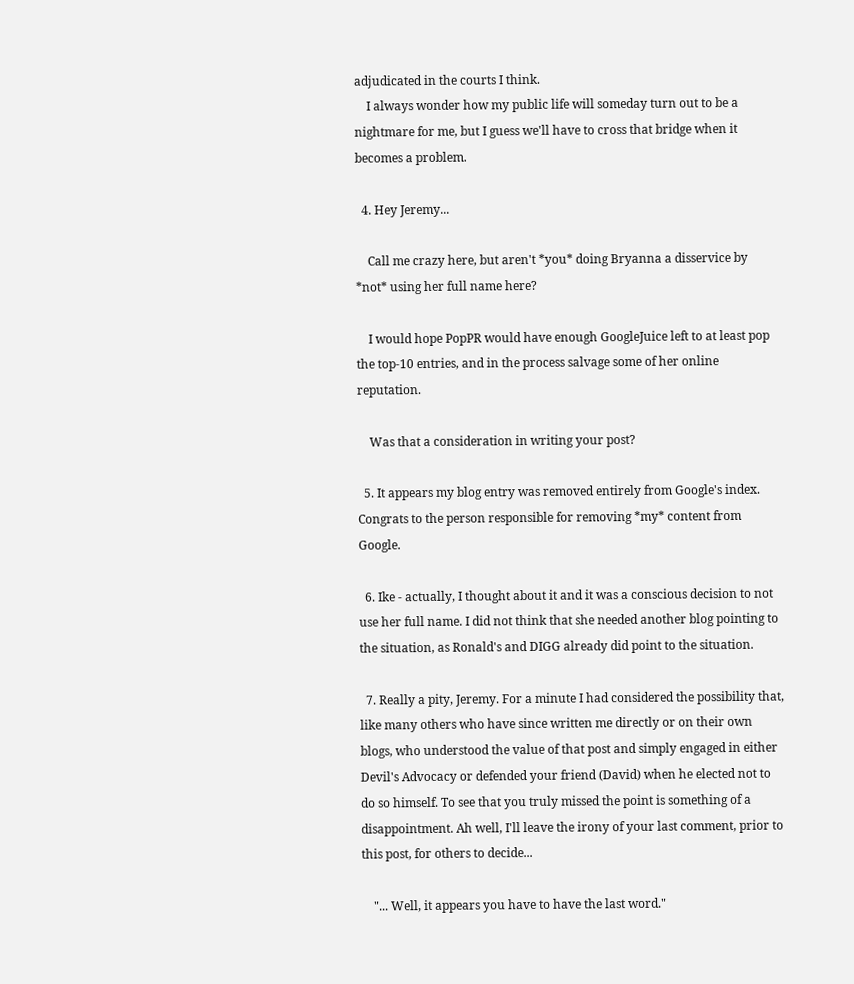adjudicated in the courts I think.
    I always wonder how my public life will someday turn out to be a nightmare for me, but I guess we'll have to cross that bridge when it becomes a problem.

  4. Hey Jeremy...

    Call me crazy here, but aren't *you* doing Bryanna a disservice by *not* using her full name here?

    I would hope PopPR would have enough GoogleJuice left to at least pop the top-10 entries, and in the process salvage some of her online reputation.

    Was that a consideration in writing your post?

  5. It appears my blog entry was removed entirely from Google's index. Congrats to the person responsible for removing *my* content from Google.

  6. Ike - actually, I thought about it and it was a conscious decision to not use her full name. I did not think that she needed another blog pointing to the situation, as Ronald's and DIGG already did point to the situation.

  7. Really a pity, Jeremy. For a minute I had considered the possibility that, like many others who have since written me directly or on their own blogs, who understood the value of that post and simply engaged in either Devil's Advocacy or defended your friend (David) when he elected not to do so himself. To see that you truly missed the point is something of a disappointment. Ah well, I'll leave the irony of your last comment, prior to this post, for others to decide...

    "... Well, it appears you have to have the last word."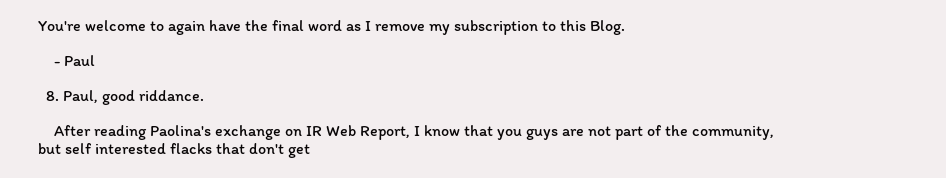You're welcome to again have the final word as I remove my subscription to this Blog.

    - Paul

  8. Paul, good riddance.

    After reading Paolina's exchange on IR Web Report, I know that you guys are not part of the community, but self interested flacks that don't get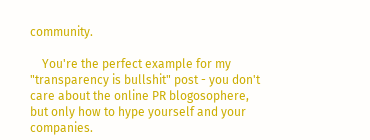community.

    You're the perfect example for my "transparency is bullshit" post - you don't care about the online PR blogosophere, but only how to hype yourself and your companies.